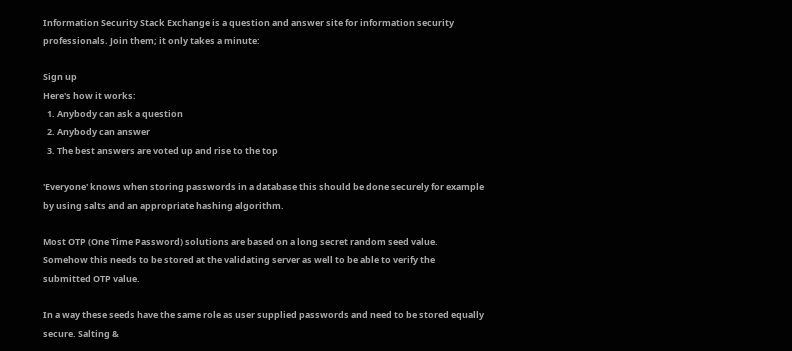Information Security Stack Exchange is a question and answer site for information security professionals. Join them; it only takes a minute:

Sign up
Here's how it works:
  1. Anybody can ask a question
  2. Anybody can answer
  3. The best answers are voted up and rise to the top

'Everyone' knows when storing passwords in a database this should be done securely for example by using salts and an appropriate hashing algorithm.

Most OTP (One Time Password) solutions are based on a long secret random seed value. Somehow this needs to be stored at the validating server as well to be able to verify the submitted OTP value.

In a way these seeds have the same role as user supplied passwords and need to be stored equally secure. Salting &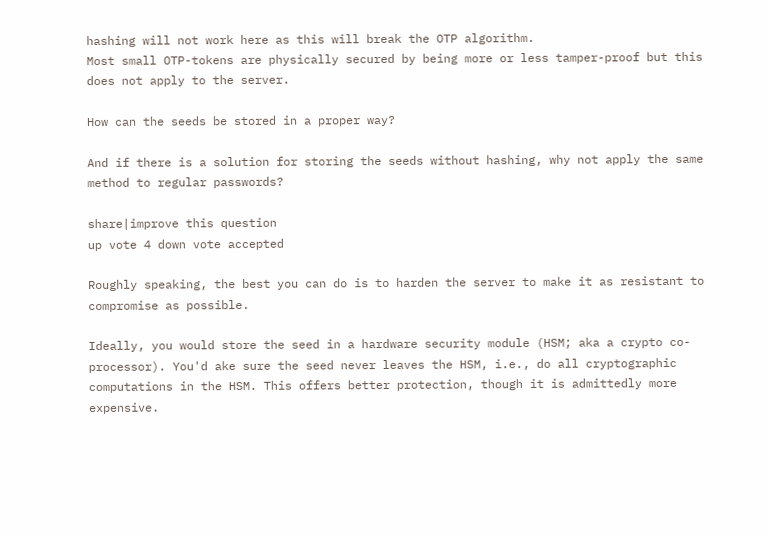hashing will not work here as this will break the OTP algorithm.
Most small OTP-tokens are physically secured by being more or less tamper-proof but this does not apply to the server.

How can the seeds be stored in a proper way?

And if there is a solution for storing the seeds without hashing, why not apply the same method to regular passwords?

share|improve this question
up vote 4 down vote accepted

Roughly speaking, the best you can do is to harden the server to make it as resistant to compromise as possible.

Ideally, you would store the seed in a hardware security module (HSM; aka a crypto co-processor). You'd ake sure the seed never leaves the HSM, i.e., do all cryptographic computations in the HSM. This offers better protection, though it is admittedly more expensive.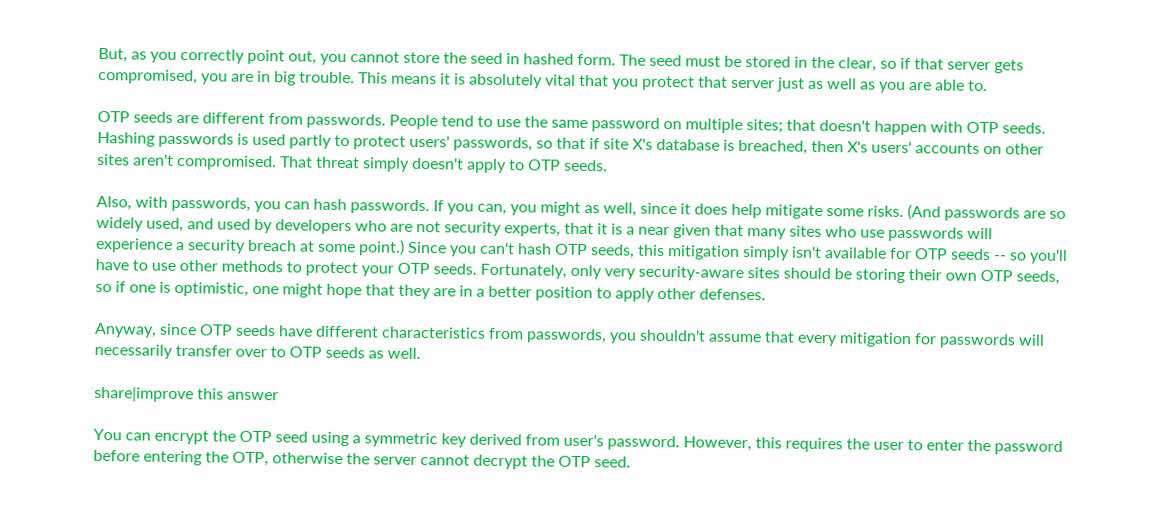But, as you correctly point out, you cannot store the seed in hashed form. The seed must be stored in the clear, so if that server gets compromised, you are in big trouble. This means it is absolutely vital that you protect that server just as well as you are able to.

OTP seeds are different from passwords. People tend to use the same password on multiple sites; that doesn't happen with OTP seeds. Hashing passwords is used partly to protect users' passwords, so that if site X's database is breached, then X's users' accounts on other sites aren't compromised. That threat simply doesn't apply to OTP seeds.

Also, with passwords, you can hash passwords. If you can, you might as well, since it does help mitigate some risks. (And passwords are so widely used, and used by developers who are not security experts, that it is a near given that many sites who use passwords will experience a security breach at some point.) Since you can't hash OTP seeds, this mitigation simply isn't available for OTP seeds -- so you'll have to use other methods to protect your OTP seeds. Fortunately, only very security-aware sites should be storing their own OTP seeds, so if one is optimistic, one might hope that they are in a better position to apply other defenses.

Anyway, since OTP seeds have different characteristics from passwords, you shouldn't assume that every mitigation for passwords will necessarily transfer over to OTP seeds as well.

share|improve this answer

You can encrypt the OTP seed using a symmetric key derived from user's password. However, this requires the user to enter the password before entering the OTP, otherwise the server cannot decrypt the OTP seed.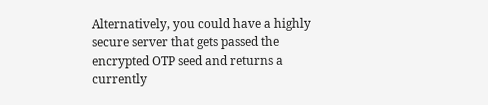Alternatively, you could have a highly secure server that gets passed the encrypted OTP seed and returns a currently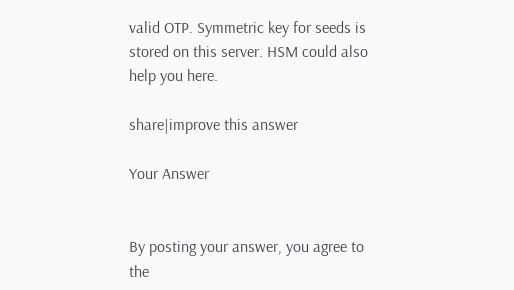valid OTP. Symmetric key for seeds is stored on this server. HSM could also help you here.

share|improve this answer

Your Answer


By posting your answer, you agree to the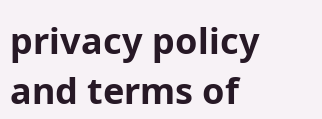privacy policy and terms of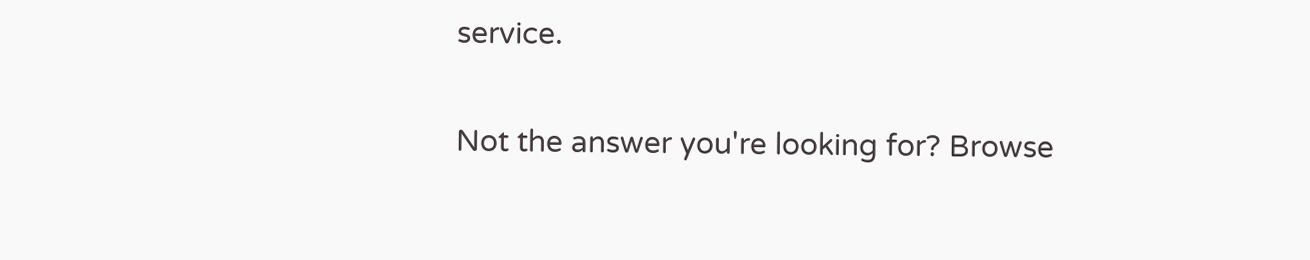service.

Not the answer you're looking for? Browse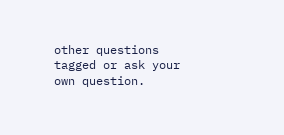other questions tagged or ask your own question.